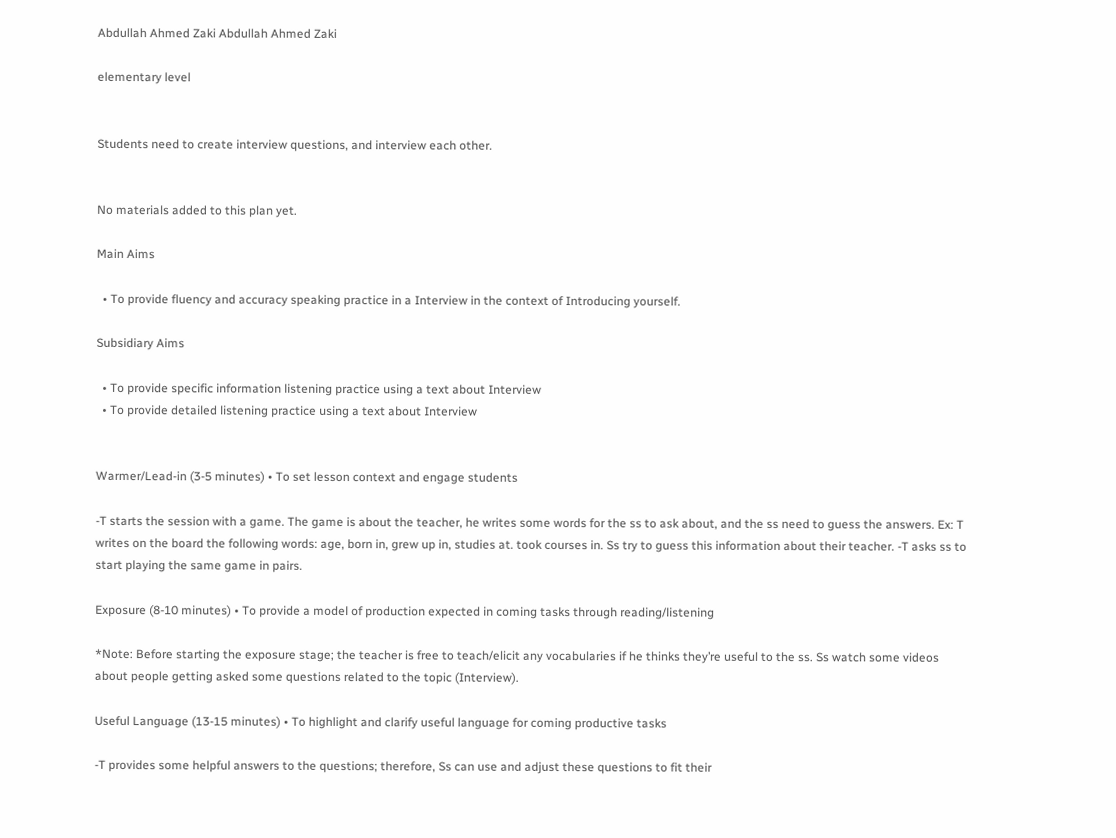Abdullah Ahmed Zaki Abdullah Ahmed Zaki

elementary level


Students need to create interview questions, and interview each other.


No materials added to this plan yet.

Main Aims

  • To provide fluency and accuracy speaking practice in a Interview in the context of Introducing yourself.

Subsidiary Aims

  • To provide specific information listening practice using a text about Interview
  • To provide detailed listening practice using a text about Interview


Warmer/Lead-in (3-5 minutes) • To set lesson context and engage students

-T starts the session with a game. The game is about the teacher, he writes some words for the ss to ask about, and the ss need to guess the answers. Ex: T writes on the board the following words: age, born in, grew up in, studies at. took courses in. Ss try to guess this information about their teacher. -T asks ss to start playing the same game in pairs.

Exposure (8-10 minutes) • To provide a model of production expected in coming tasks through reading/listening

*Note: Before starting the exposure stage; the teacher is free to teach/elicit any vocabularies if he thinks they’re useful to the ss. Ss watch some videos about people getting asked some questions related to the topic (Interview).

Useful Language (13-15 minutes) • To highlight and clarify useful language for coming productive tasks

-T provides some helpful answers to the questions; therefore, Ss can use and adjust these questions to fit their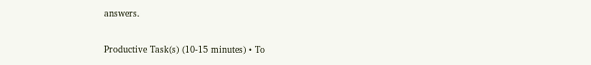answers.

Productive Task(s) (10-15 minutes) • To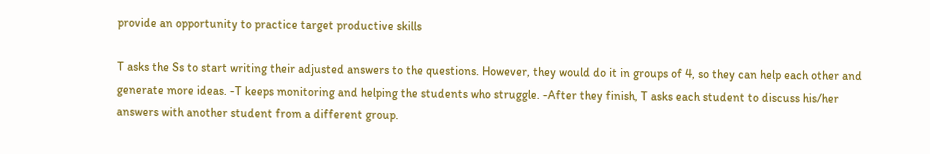provide an opportunity to practice target productive skills

T asks the Ss to start writing their adjusted answers to the questions. However, they would do it in groups of 4, so they can help each other and generate more ideas. -T keeps monitoring and helping the students who struggle. -After they finish, T asks each student to discuss his/her answers with another student from a different group.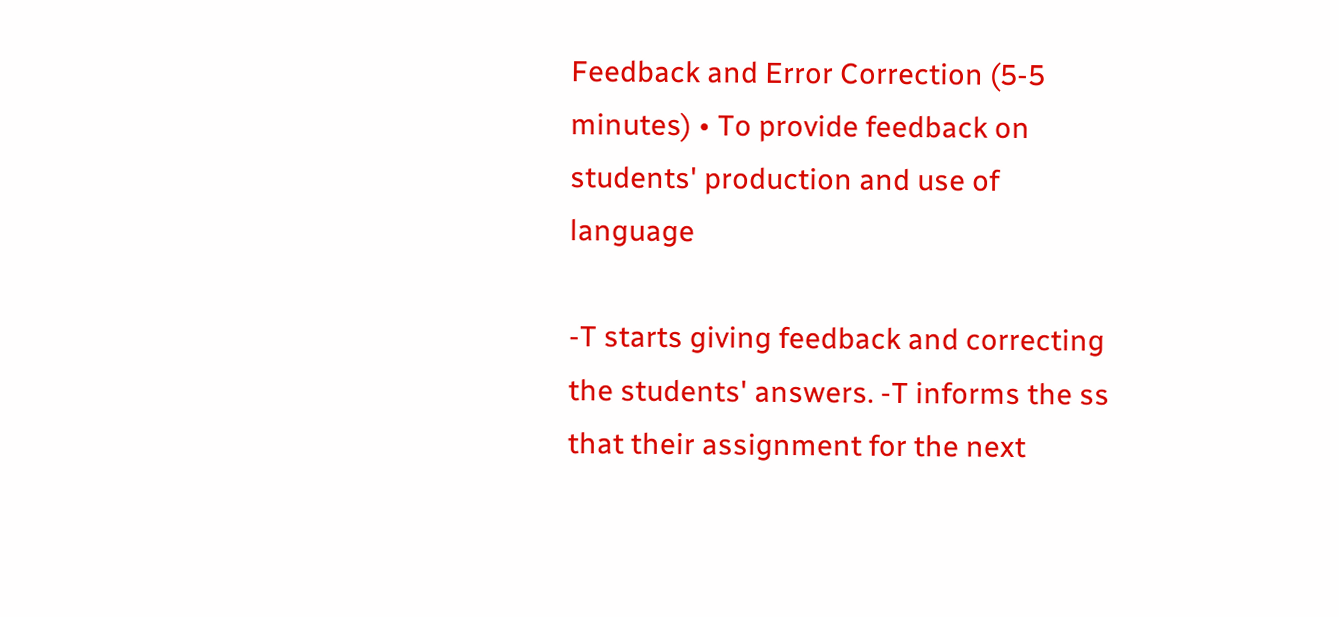Feedback and Error Correction (5-5 minutes) • To provide feedback on students' production and use of language

-T starts giving feedback and correcting the students' answers. -T informs the ss that their assignment for the next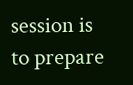session is to prepare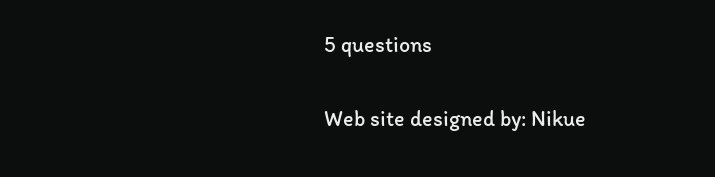5 questions

Web site designed by: Nikue